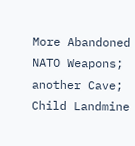More Abandoned NATO Weapons; another Cave; Child Landmine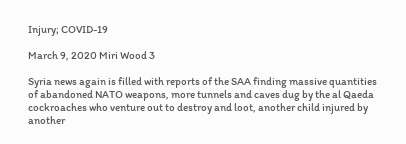Injury; COVID-19

March 9, 2020 Miri Wood 3

Syria news again is filled with reports of the SAA finding massive quantities of abandoned NATO weapons, more tunnels and caves dug by the al Qaeda cockroaches who venture out to destroy and loot, another child injured by another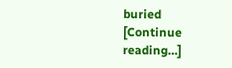buried [Continue reading…]